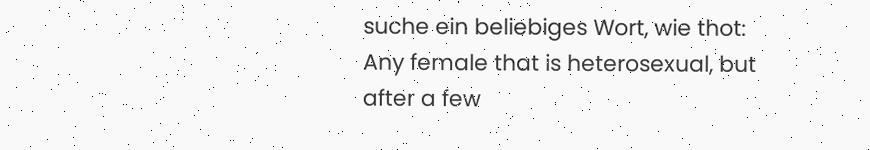suche ein beliebiges Wort, wie thot:
Any female that is heterosexual, but after a few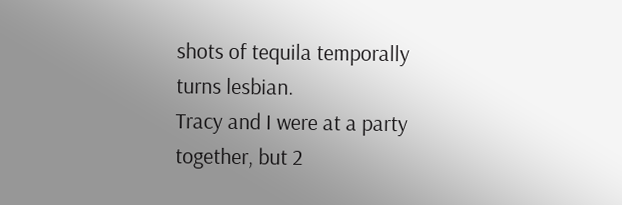shots of tequila temporally turns lesbian.
Tracy and I were at a party together, but 2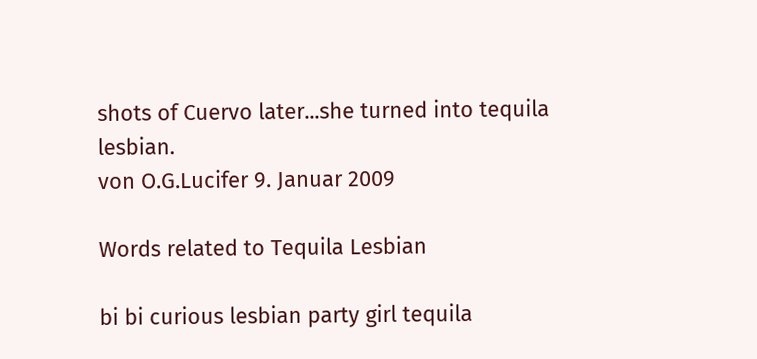shots of Cuervo later...she turned into tequila lesbian.
von O.G.Lucifer 9. Januar 2009

Words related to Tequila Lesbian

bi bi curious lesbian party girl tequila